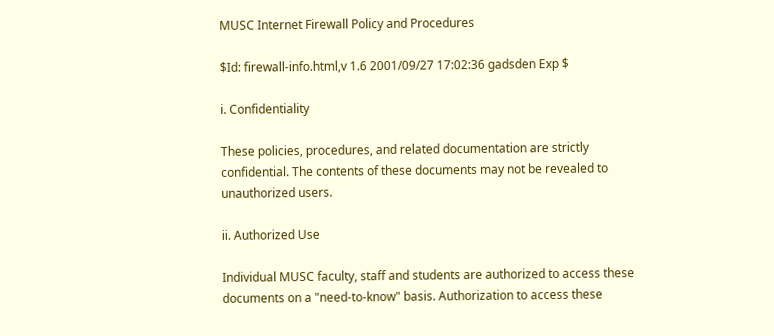MUSC Internet Firewall Policy and Procedures

$Id: firewall-info.html,v 1.6 2001/09/27 17:02:36 gadsden Exp $

i. Confidentiality

These policies, procedures, and related documentation are strictly confidential. The contents of these documents may not be revealed to unauthorized users.

ii. Authorized Use

Individual MUSC faculty, staff and students are authorized to access these documents on a "need-to-know" basis. Authorization to access these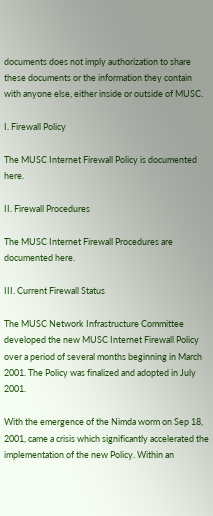documents does not imply authorization to share these documents or the information they contain with anyone else, either inside or outside of MUSC.

I. Firewall Policy

The MUSC Internet Firewall Policy is documented here.

II. Firewall Procedures

The MUSC Internet Firewall Procedures are documented here.

III. Current Firewall Status

The MUSC Network Infrastructure Committee developed the new MUSC Internet Firewall Policy over a period of several months beginning in March 2001. The Policy was finalized and adopted in July 2001.

With the emergence of the Nimda worm on Sep 18, 2001, came a crisis which significantly accelerated the implementation of the new Policy. Within an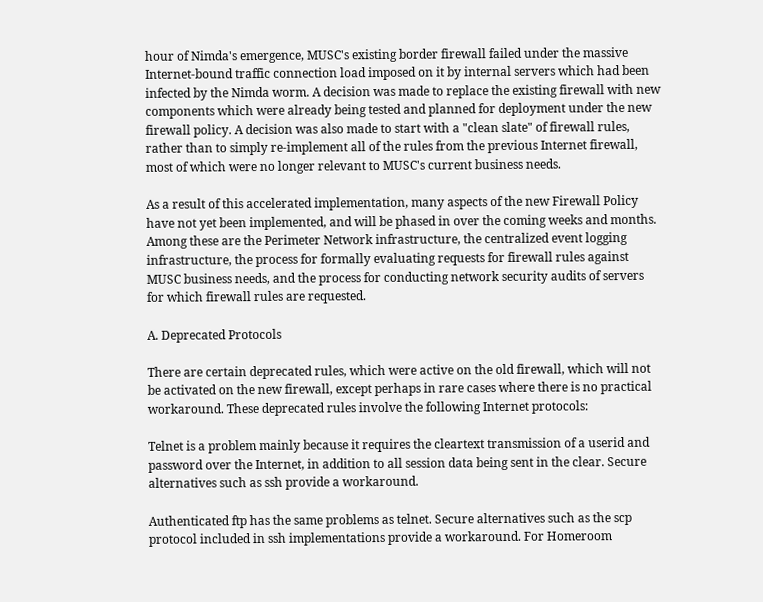hour of Nimda's emergence, MUSC's existing border firewall failed under the massive Internet-bound traffic connection load imposed on it by internal servers which had been infected by the Nimda worm. A decision was made to replace the existing firewall with new components which were already being tested and planned for deployment under the new firewall policy. A decision was also made to start with a "clean slate" of firewall rules, rather than to simply re-implement all of the rules from the previous Internet firewall, most of which were no longer relevant to MUSC's current business needs.

As a result of this accelerated implementation, many aspects of the new Firewall Policy have not yet been implemented, and will be phased in over the coming weeks and months. Among these are the Perimeter Network infrastructure, the centralized event logging infrastructure, the process for formally evaluating requests for firewall rules against MUSC business needs, and the process for conducting network security audits of servers for which firewall rules are requested.

A. Deprecated Protocols

There are certain deprecated rules, which were active on the old firewall, which will not be activated on the new firewall, except perhaps in rare cases where there is no practical workaround. These deprecated rules involve the following Internet protocols:

Telnet is a problem mainly because it requires the cleartext transmission of a userid and password over the Internet, in addition to all session data being sent in the clear. Secure alternatives such as ssh provide a workaround.

Authenticated ftp has the same problems as telnet. Secure alternatives such as the scp protocol included in ssh implementations provide a workaround. For Homeroom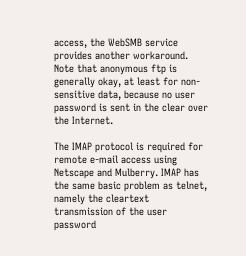access, the WebSMB service provides another workaround. Note that anonymous ftp is generally okay, at least for non-sensitive data, because no user password is sent in the clear over the Internet.

The IMAP protocol is required for remote e-mail access using Netscape and Mulberry. IMAP has the same basic problem as telnet, namely the cleartext transmission of the user password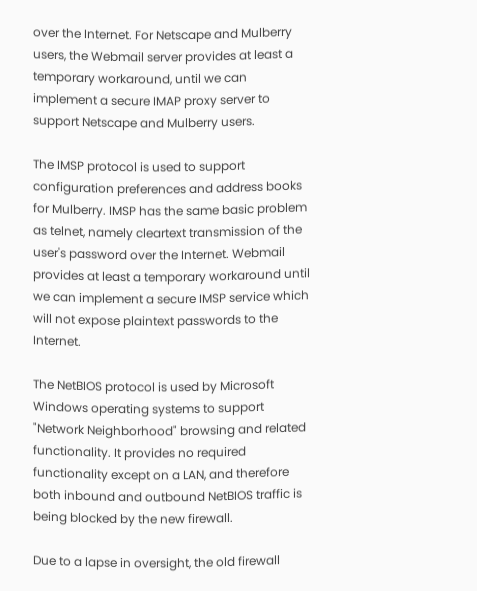over the Internet. For Netscape and Mulberry users, the Webmail server provides at least a temporary workaround, until we can implement a secure IMAP proxy server to support Netscape and Mulberry users.

The IMSP protocol is used to support configuration preferences and address books for Mulberry. IMSP has the same basic problem as telnet, namely cleartext transmission of the user's password over the Internet. Webmail provides at least a temporary workaround until we can implement a secure IMSP service which will not expose plaintext passwords to the Internet.

The NetBIOS protocol is used by Microsoft Windows operating systems to support "Network Neighborhood" browsing and related functionality. It provides no required functionality except on a LAN, and therefore both inbound and outbound NetBIOS traffic is being blocked by the new firewall.

Due to a lapse in oversight, the old firewall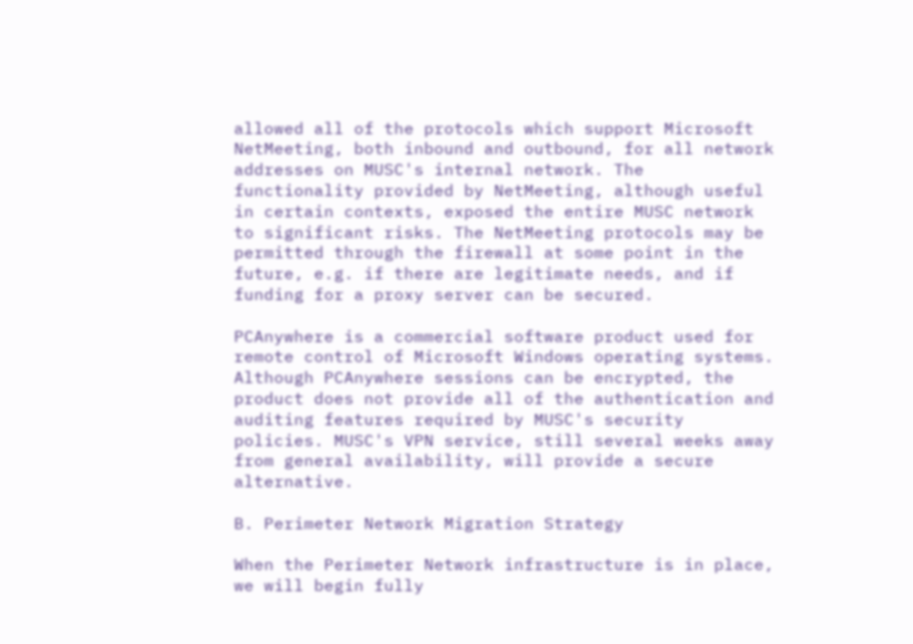allowed all of the protocols which support Microsoft NetMeeting, both inbound and outbound, for all network addresses on MUSC's internal network. The functionality provided by NetMeeting, although useful in certain contexts, exposed the entire MUSC network to significant risks. The NetMeeting protocols may be permitted through the firewall at some point in the future, e.g. if there are legitimate needs, and if funding for a proxy server can be secured.

PCAnywhere is a commercial software product used for remote control of Microsoft Windows operating systems. Although PCAnywhere sessions can be encrypted, the product does not provide all of the authentication and auditing features required by MUSC's security policies. MUSC's VPN service, still several weeks away from general availability, will provide a secure alternative.

B. Perimeter Network Migration Strategy

When the Perimeter Network infrastructure is in place, we will begin fully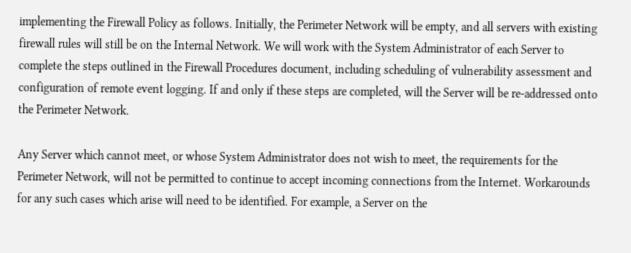implementing the Firewall Policy as follows. Initially, the Perimeter Network will be empty, and all servers with existing firewall rules will still be on the Internal Network. We will work with the System Administrator of each Server to complete the steps outlined in the Firewall Procedures document, including scheduling of vulnerability assessment and configuration of remote event logging. If and only if these steps are completed, will the Server will be re-addressed onto the Perimeter Network.

Any Server which cannot meet, or whose System Administrator does not wish to meet, the requirements for the Perimeter Network, will not be permitted to continue to accept incoming connections from the Internet. Workarounds for any such cases which arise will need to be identified. For example, a Server on the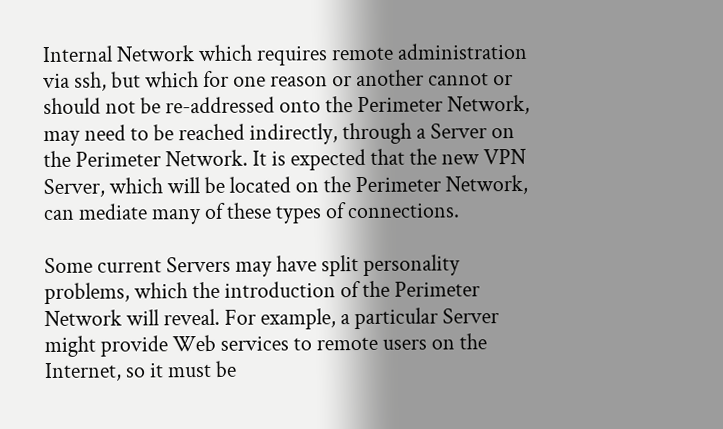Internal Network which requires remote administration via ssh, but which for one reason or another cannot or should not be re-addressed onto the Perimeter Network, may need to be reached indirectly, through a Server on the Perimeter Network. It is expected that the new VPN Server, which will be located on the Perimeter Network, can mediate many of these types of connections.

Some current Servers may have split personality problems, which the introduction of the Perimeter Network will reveal. For example, a particular Server might provide Web services to remote users on the Internet, so it must be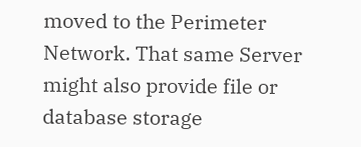moved to the Perimeter Network. That same Server might also provide file or database storage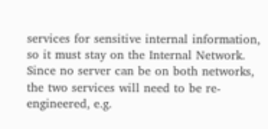services for sensitive internal information, so it must stay on the Internal Network. Since no server can be on both networks, the two services will need to be re-engineered, e.g.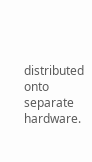distributed onto separate hardware.